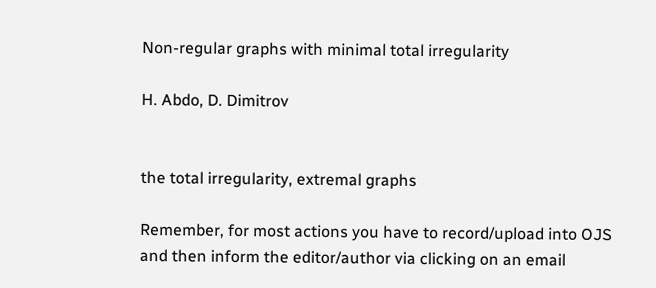Non-regular graphs with minimal total irregularity

H. Abdo, D. Dimitrov


the total irregularity, extremal graphs

Remember, for most actions you have to record/upload into OJS
and then inform the editor/author via clicking on an email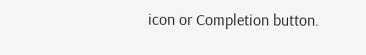icon or Completion button.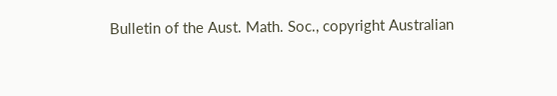Bulletin of the Aust. Math. Soc., copyright Australian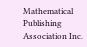Mathematical Publishing Association Inc.